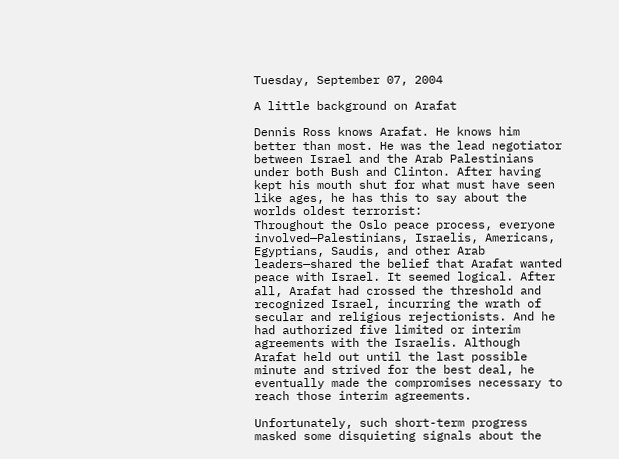Tuesday, September 07, 2004

A little background on Arafat

Dennis Ross knows Arafat. He knows him better than most. He was the lead negotiator between Israel and the Arab Palestinians under both Bush and Clinton. After having kept his mouth shut for what must have seen like ages, he has this to say about the worlds oldest terrorist:
Throughout the Oslo peace process, everyone involved—Palestinians, Israelis, Americans, Egyptians, Saudis, and other Arab leaders—shared the belief that Arafat wanted peace with Israel. It seemed logical. After all, Arafat had crossed the threshold and recognized Israel, incurring the wrath of secular and religious rejectionists. And he had authorized five limited or interim agreements with the Israelis. Although Arafat held out until the last possible minute and strived for the best deal, he eventually made the compromises necessary to reach those interim agreements.

Unfortunately, such short-term progress masked some disquieting signals about the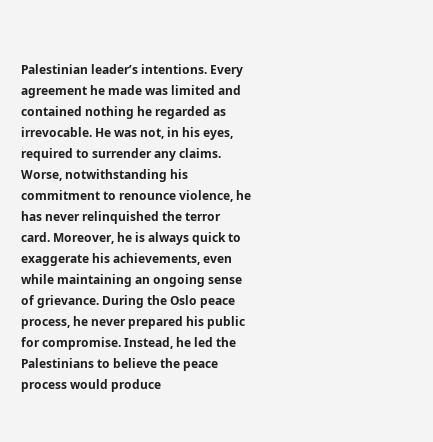Palestinian leader’s intentions. Every agreement he made was limited and contained nothing he regarded as irrevocable. He was not, in his eyes, required to surrender any claims. Worse, notwithstanding his commitment to renounce violence, he has never relinquished the terror card. Moreover, he is always quick to exaggerate his achievements, even while maintaining an ongoing sense of grievance. During the Oslo peace process, he never prepared his public for compromise. Instead, he led the Palestinians to believe the peace process would produce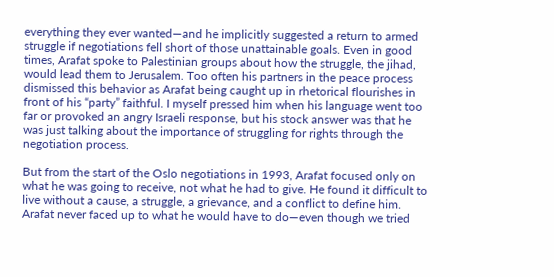everything they ever wanted—and he implicitly suggested a return to armed struggle if negotiations fell short of those unattainable goals. Even in good times, Arafat spoke to Palestinian groups about how the struggle, the jihad, would lead them to Jerusalem. Too often his partners in the peace process dismissed this behavior as Arafat being caught up in rhetorical flourishes in front of his “party” faithful. I myself pressed him when his language went too far or provoked an angry Israeli response, but his stock answer was that he was just talking about the importance of struggling for rights through the negotiation process.

But from the start of the Oslo negotiations in 1993, Arafat focused only on what he was going to receive, not what he had to give. He found it difficult to live without a cause, a struggle, a grievance, and a conflict to define him. Arafat never faced up to what he would have to do—even though we tried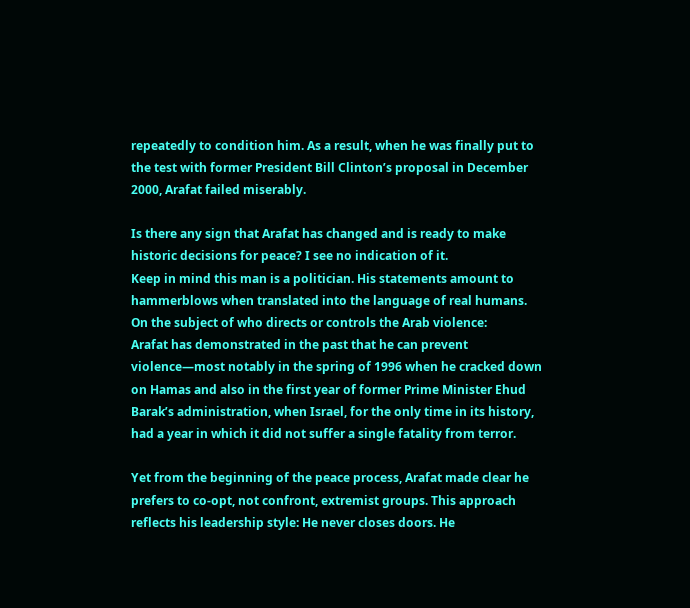repeatedly to condition him. As a result, when he was finally put to the test with former President Bill Clinton’s proposal in December 2000, Arafat failed miserably.

Is there any sign that Arafat has changed and is ready to make historic decisions for peace? I see no indication of it.
Keep in mind this man is a politician. His statements amount to hammerblows when translated into the language of real humans.
On the subject of who directs or controls the Arab violence:
Arafat has demonstrated in the past that he can prevent violence—most notably in the spring of 1996 when he cracked down on Hamas and also in the first year of former Prime Minister Ehud Barak’s administration, when Israel, for the only time in its history, had a year in which it did not suffer a single fatality from terror.

Yet from the beginning of the peace process, Arafat made clear he prefers to co-opt, not confront, extremist groups. This approach reflects his leadership style: He never closes doors. He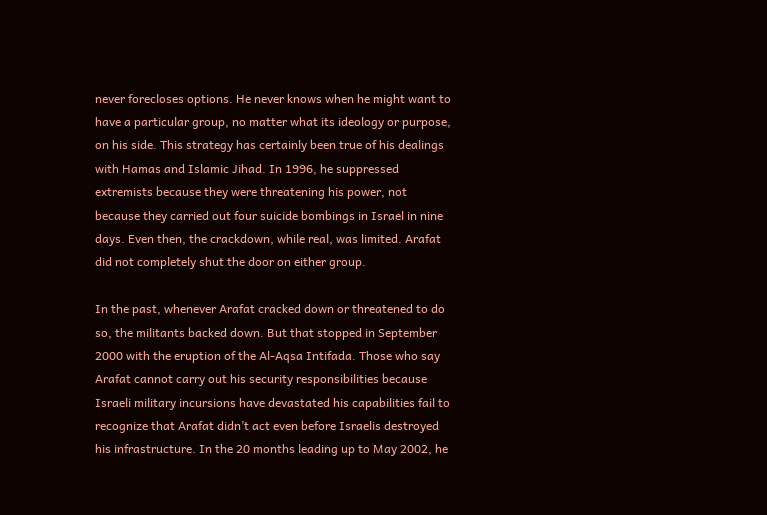never forecloses options. He never knows when he might want to have a particular group, no matter what its ideology or purpose, on his side. This strategy has certainly been true of his dealings with Hamas and Islamic Jihad. In 1996, he suppressed extremists because they were threatening his power, not because they carried out four suicide bombings in Israel in nine days. Even then, the crackdown, while real, was limited. Arafat did not completely shut the door on either group.

In the past, whenever Arafat cracked down or threatened to do so, the militants backed down. But that stopped in September 2000 with the eruption of the Al-Aqsa Intifada. Those who say Arafat cannot carry out his security responsibilities because Israeli military incursions have devastated his capabilities fail to recognize that Arafat didn’t act even before Israelis destroyed his infrastructure. In the 20 months leading up to May 2002, he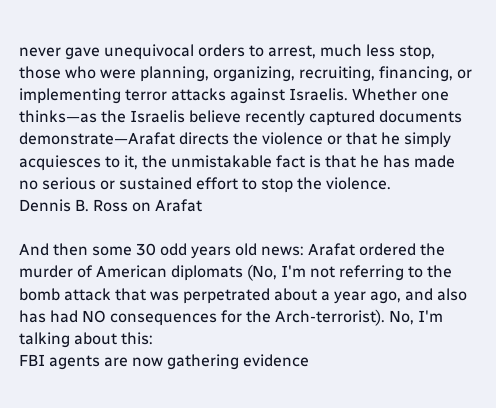never gave unequivocal orders to arrest, much less stop, those who were planning, organizing, recruiting, financing, or implementing terror attacks against Israelis. Whether one thinks—as the Israelis believe recently captured documents demonstrate—Arafat directs the violence or that he simply acquiesces to it, the unmistakable fact is that he has made no serious or sustained effort to stop the violence.
Dennis B. Ross on Arafat

And then some 30 odd years old news: Arafat ordered the murder of American diplomats (No, I'm not referring to the
bomb attack that was perpetrated about a year ago, and also has had NO consequences for the Arch-terrorist). No, I'm talking about this:
FBI agents are now gathering evidence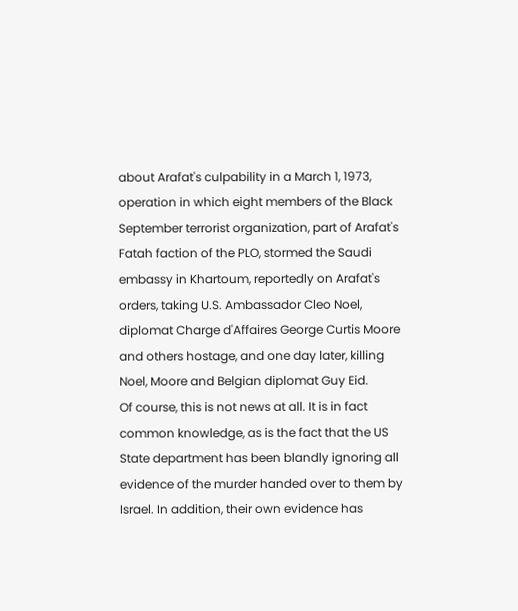about Arafat's culpability in a March 1, 1973, operation in which eight members of the Black September terrorist organization, part of Arafat's Fatah faction of the PLO, stormed the Saudi embassy in Khartoum, reportedly on Arafat's orders, taking U.S. Ambassador Cleo Noel, diplomat Charge d'Affaires George Curtis Moore and others hostage, and one day later, killing Noel, Moore and Belgian diplomat Guy Eid.
Of course, this is not news at all. It is in fact common knowledge, as is the fact that the US State department has been blandly ignoring all evidence of the murder handed over to them by Israel. In addition, their own evidence has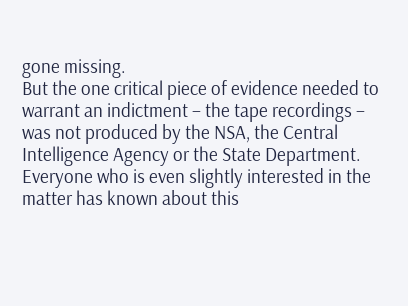gone missing.
But the one critical piece of evidence needed to warrant an indictment – the tape recordings – was not produced by the NSA, the Central Intelligence Agency or the State Department.
Everyone who is even slightly interested in the matter has known about this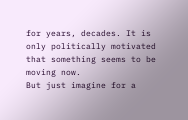for years, decades. It is only politically motivated that something seems to be moving now.
But just imagine for a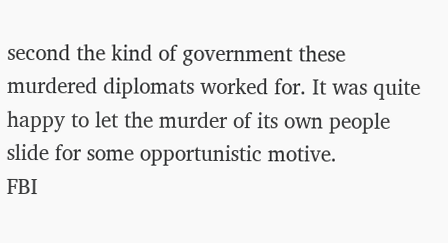second the kind of government these murdered diplomats worked for. It was quite happy to let the murder of its own people slide for some opportunistic motive.
FBI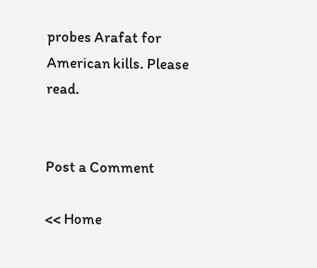probes Arafat for American kills. Please read.


Post a Comment

<< Home